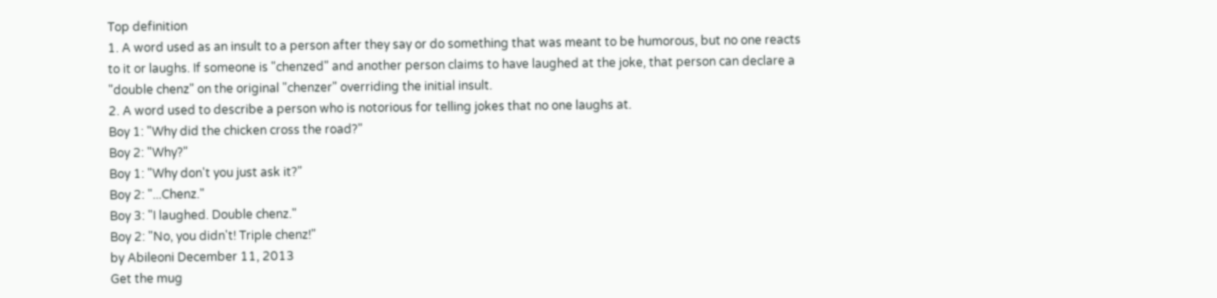Top definition
1. A word used as an insult to a person after they say or do something that was meant to be humorous, but no one reacts to it or laughs. If someone is "chenzed" and another person claims to have laughed at the joke, that person can declare a "double chenz" on the original "chenzer" overriding the initial insult.
2. A word used to describe a person who is notorious for telling jokes that no one laughs at.
Boy 1: "Why did the chicken cross the road?"
Boy 2: "Why?"
Boy 1: "Why don't you just ask it?"
Boy 2: "...Chenz."
Boy 3: "I laughed. Double chenz."
Boy 2: "No, you didn't! Triple chenz!"
by Abileoni December 11, 2013
Get the mug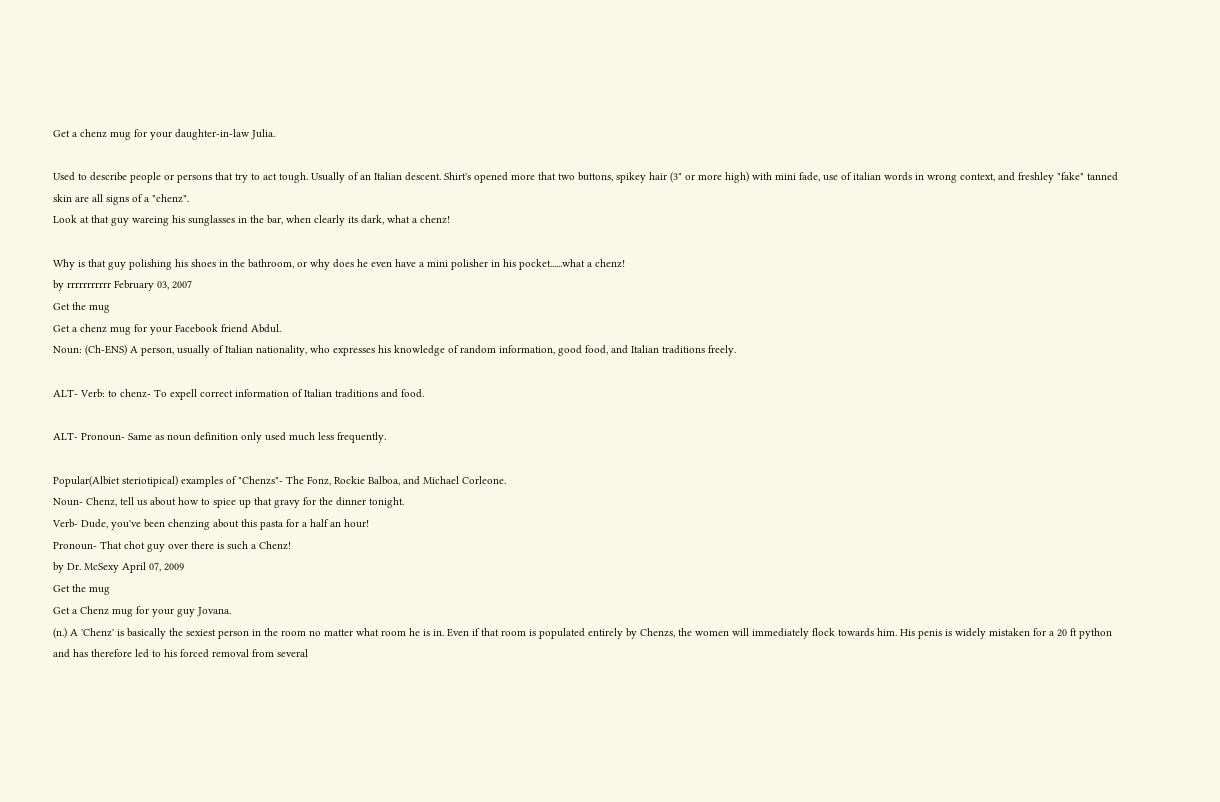Get a chenz mug for your daughter-in-law Julia.

Used to describe people or persons that try to act tough. Usually of an Italian descent. Shirt's opened more that two buttons, spikey hair (3" or more high) with mini fade, use of italian words in wrong context, and freshley "fake" tanned skin are all signs of a "chenz".
Look at that guy wareing his sunglasses in the bar, when clearly its dark, what a chenz!

Why is that guy polishing his shoes in the bathroom, or why does he even have a mini polisher in his pocket......what a chenz!
by rrrrrrrrrrr February 03, 2007
Get the mug
Get a chenz mug for your Facebook friend Abdul.
Noun: (Ch-ENS) A person, usually of Italian nationality, who expresses his knowledge of random information, good food, and Italian traditions freely.

ALT- Verb: to chenz- To expell correct information of Italian traditions and food.

ALT- Pronoun- Same as noun definition only used much less frequently.

Popular(Albiet steriotipical) examples of "Chenzs"- The Fonz, Rockie Balboa, and Michael Corleone.
Noun- Chenz, tell us about how to spice up that gravy for the dinner tonight.
Verb- Dude, you've been chenzing about this pasta for a half an hour!
Pronoun- That chot guy over there is such a Chenz!
by Dr. McSexy April 07, 2009
Get the mug
Get a Chenz mug for your guy Jovana.
(n.) A 'Chenz' is basically the sexiest person in the room no matter what room he is in. Even if that room is populated entirely by Chenzs, the women will immediately flock towards him. His penis is widely mistaken for a 20 ft python and has therefore led to his forced removal from several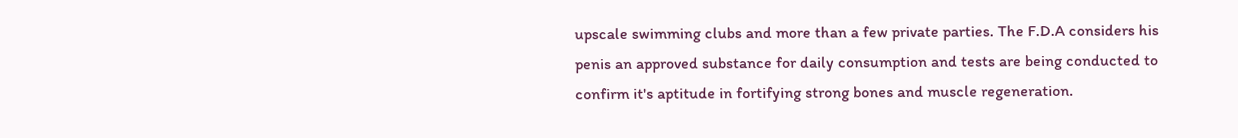upscale swimming clubs and more than a few private parties. The F.D.A considers his penis an approved substance for daily consumption and tests are being conducted to confirm it's aptitude in fortifying strong bones and muscle regeneration.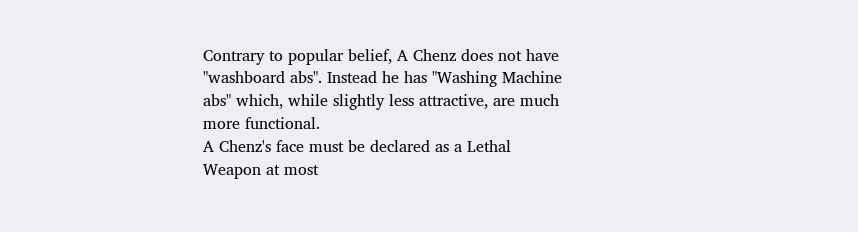Contrary to popular belief, A Chenz does not have "washboard abs". Instead he has "Washing Machine abs" which, while slightly less attractive, are much more functional.
A Chenz's face must be declared as a Lethal Weapon at most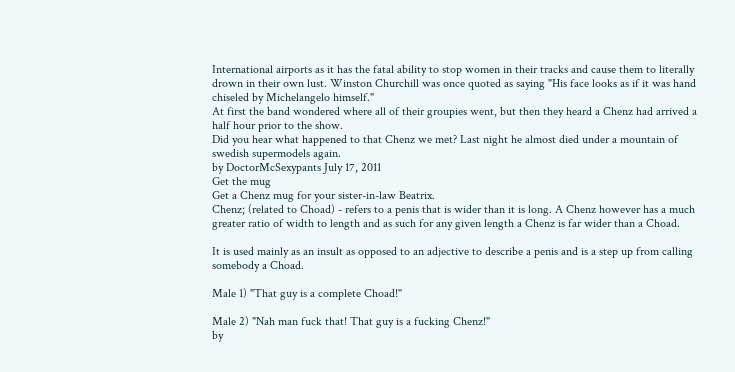International airports as it has the fatal ability to stop women in their tracks and cause them to literally drown in their own lust. Winston Churchill was once quoted as saying "His face looks as if it was hand chiseled by Michelangelo himself."
At first the band wondered where all of their groupies went, but then they heard a Chenz had arrived a half hour prior to the show.
Did you hear what happened to that Chenz we met? Last night he almost died under a mountain of swedish supermodels again.
by DoctorMcSexypants July 17, 2011
Get the mug
Get a Chenz mug for your sister-in-law Beatrix.
Chenz; (related to Choad) - refers to a penis that is wider than it is long. A Chenz however has a much greater ratio of width to length and as such for any given length a Chenz is far wider than a Choad.

It is used mainly as an insult as opposed to an adjective to describe a penis and is a step up from calling somebody a Choad.

Male 1) "That guy is a complete Choad!"

Male 2) "Nah man fuck that! That guy is a fucking Chenz!"
by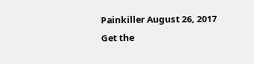Painkiller August 26, 2017
Get the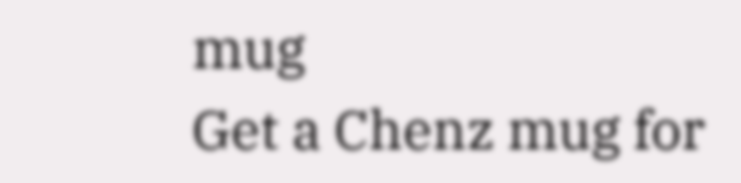mug
Get a Chenz mug for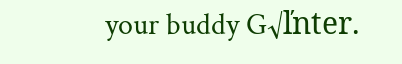your buddy G√ľnter.